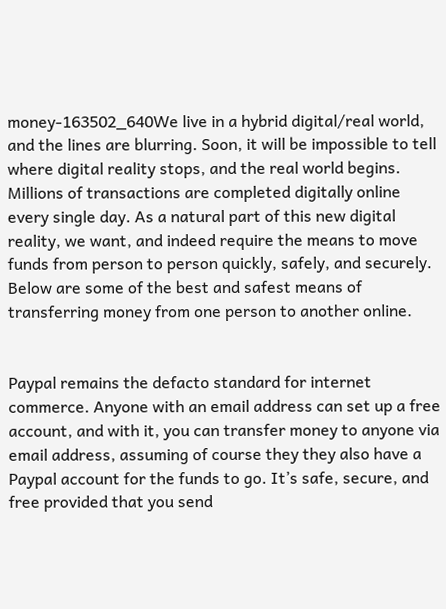money-163502_640We live in a hybrid digital/real world, and the lines are blurring. Soon, it will be impossible to tell where digital reality stops, and the real world begins. Millions of transactions are completed digitally online every single day. As a natural part of this new digital reality, we want, and indeed require the means to move funds from person to person quickly, safely, and securely. Below are some of the best and safest means of transferring money from one person to another online.


Paypal remains the defacto standard for internet commerce. Anyone with an email address can set up a free account, and with it, you can transfer money to anyone via email address, assuming of course they they also have a Paypal account for the funds to go. It’s safe, secure, and free provided that you send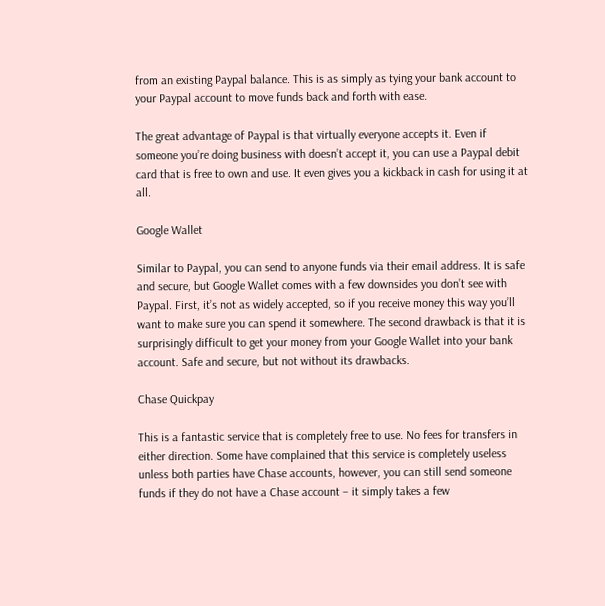from an existing Paypal balance. This is as simply as tying your bank account to your Paypal account to move funds back and forth with ease.

The great advantage of Paypal is that virtually everyone accepts it. Even if someone you’re doing business with doesn’t accept it, you can use a Paypal debit card that is free to own and use. It even gives you a kickback in cash for using it at all.

Google Wallet

Similar to Paypal, you can send to anyone funds via their email address. It is safe and secure, but Google Wallet comes with a few downsides you don’t see with Paypal. First, it’s not as widely accepted, so if you receive money this way you’ll want to make sure you can spend it somewhere. The second drawback is that it is surprisingly difficult to get your money from your Google Wallet into your bank account. Safe and secure, but not without its drawbacks.

Chase Quickpay

This is a fantastic service that is completely free to use. No fees for transfers in either direction. Some have complained that this service is completely useless unless both parties have Chase accounts, however, you can still send someone funds if they do not have a Chase account – it simply takes a few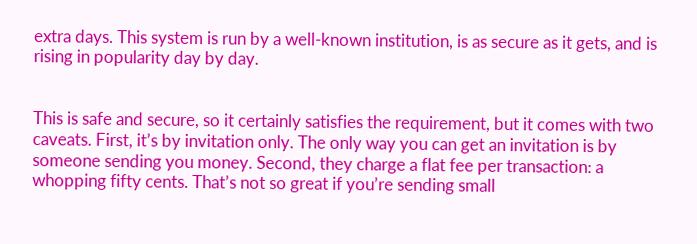extra days. This system is run by a well-known institution, is as secure as it gets, and is rising in popularity day by day.


This is safe and secure, so it certainly satisfies the requirement, but it comes with two caveats. First, it’s by invitation only. The only way you can get an invitation is by someone sending you money. Second, they charge a flat fee per transaction: a whopping fifty cents. That’s not so great if you’re sending small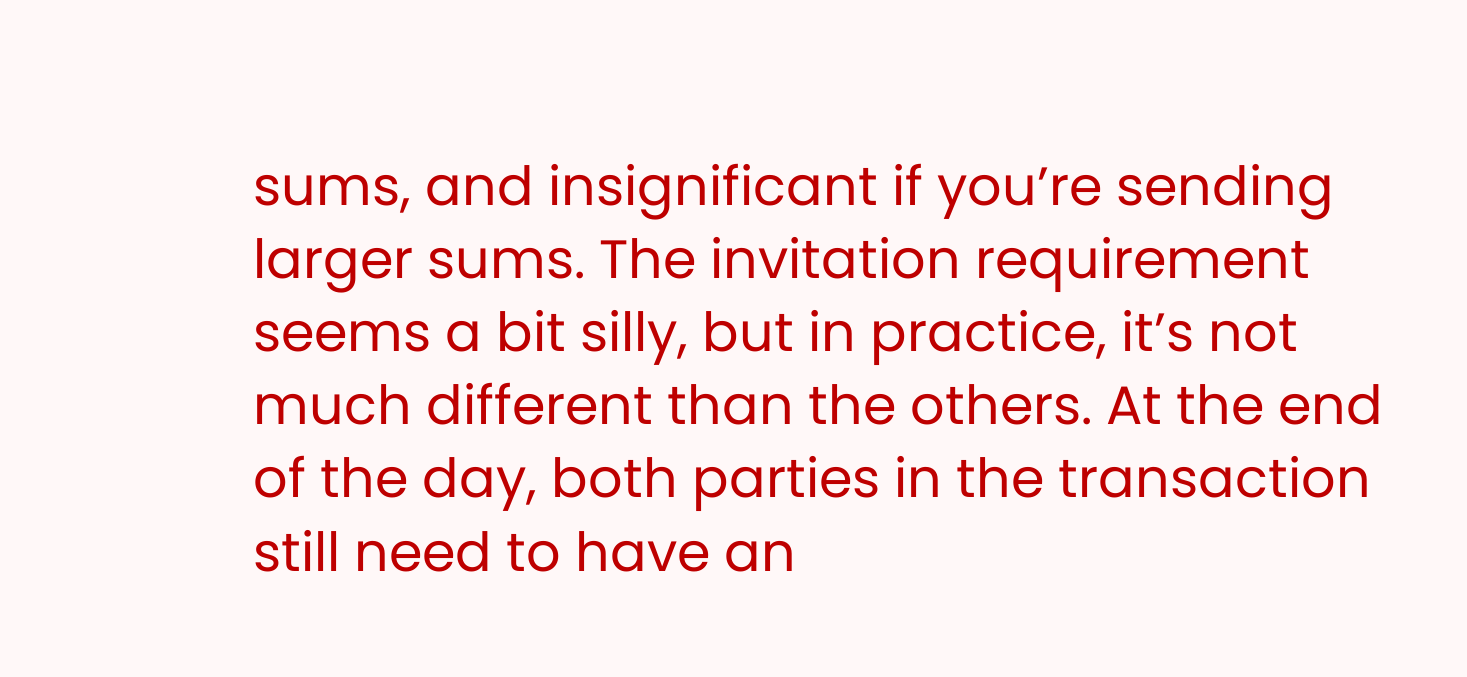sums, and insignificant if you’re sending larger sums. The invitation requirement seems a bit silly, but in practice, it’s not much different than the others. At the end of the day, both parties in the transaction still need to have an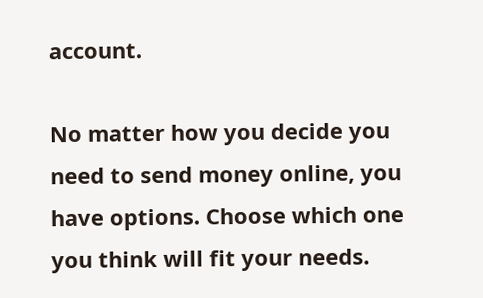account.

No matter how you decide you need to send money online, you have options. Choose which one you think will fit your needs.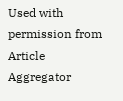Used with permission from Article Aggregator